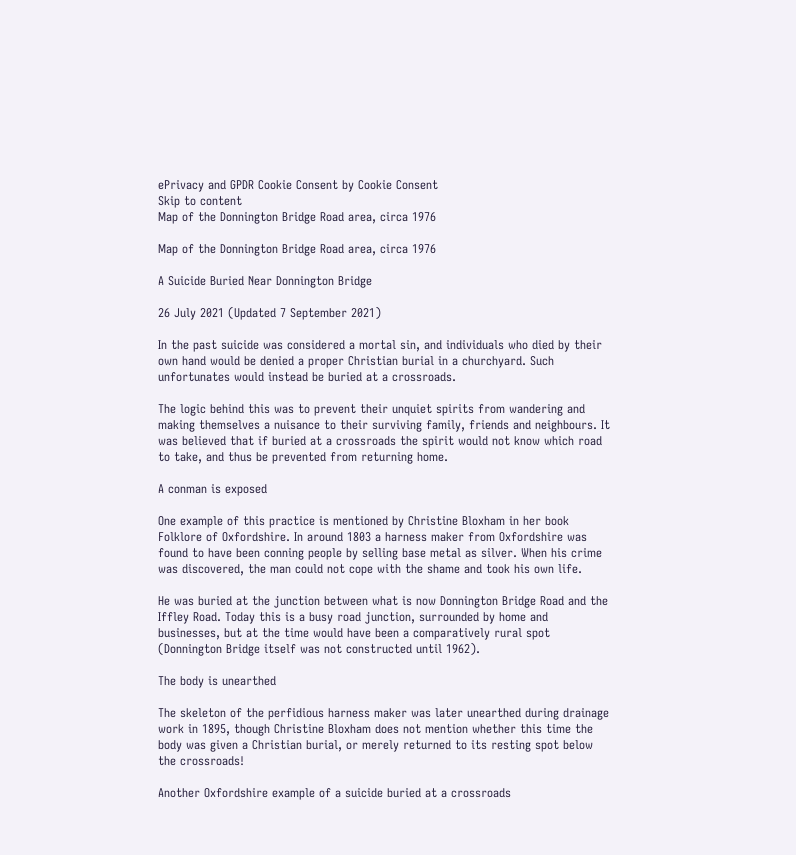ePrivacy and GPDR Cookie Consent by Cookie Consent
Skip to content
Map of the Donnington Bridge Road area, circa 1976

Map of the Donnington Bridge Road area, circa 1976

A Suicide Buried Near Donnington Bridge

26 July 2021 (Updated 7 September 2021)

In the past suicide was considered a mortal sin, and individuals who died by their own hand would be denied a proper Christian burial in a churchyard. Such unfortunates would instead be buried at a crossroads.

The logic behind this was to prevent their unquiet spirits from wandering and making themselves a nuisance to their surviving family, friends and neighbours. It was believed that if buried at a crossroads the spirit would not know which road to take, and thus be prevented from returning home.

A conman is exposed

One example of this practice is mentioned by Christine Bloxham in her book Folklore of Oxfordshire. In around 1803 a harness maker from Oxfordshire was found to have been conning people by selling base metal as silver. When his crime was discovered, the man could not cope with the shame and took his own life.

He was buried at the junction between what is now Donnington Bridge Road and the Iffley Road. Today this is a busy road junction, surrounded by home and businesses, but at the time would have been a comparatively rural spot (Donnington Bridge itself was not constructed until 1962).

The body is unearthed

The skeleton of the perfidious harness maker was later unearthed during drainage work in 1895, though Christine Bloxham does not mention whether this time the body was given a Christian burial, or merely returned to its resting spot below the crossroads!

Another Oxfordshire example of a suicide buried at a crossroads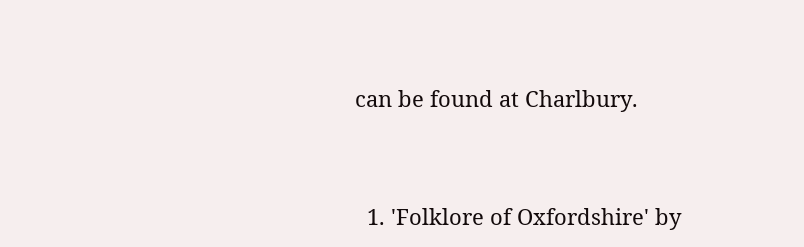can be found at Charlbury.


  1. 'Folklore of Oxfordshire' by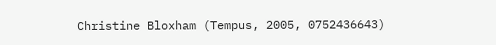Christine Bloxham (Tempus, 2005, 0752436643)